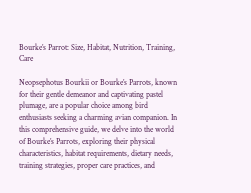Bourke’s Parrot: Size, Habitat, Nutrition, Training, Care

Neopsephotus Bourkii or Bourke’s Parrots, known for their gentle demeanor and captivating pastel plumage, are a popular choice among bird enthusiasts seeking a charming avian companion. In this comprehensive guide, we delve into the world of Bourke’s Parrots, exploring their physical characteristics, habitat requirements, dietary needs, training strategies, proper care practices, and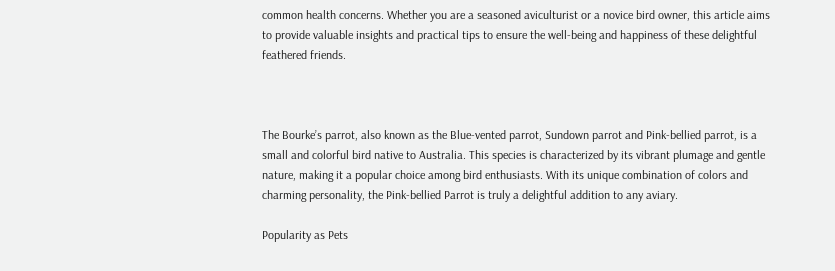common health concerns. Whether you are a seasoned aviculturist or a novice bird owner, this article aims to provide valuable insights and practical tips to ensure the well-being and happiness of these delightful feathered friends.



The Bourke’s parrot, also known as the Blue-vented parrot, Sundown parrot and Pink-bellied parrot, is a small and colorful bird native to Australia. This species is characterized by its vibrant plumage and gentle nature, making it a popular choice among bird enthusiasts. With its unique combination of colors and charming personality, the Pink-bellied Parrot is truly a delightful addition to any aviary.

Popularity as Pets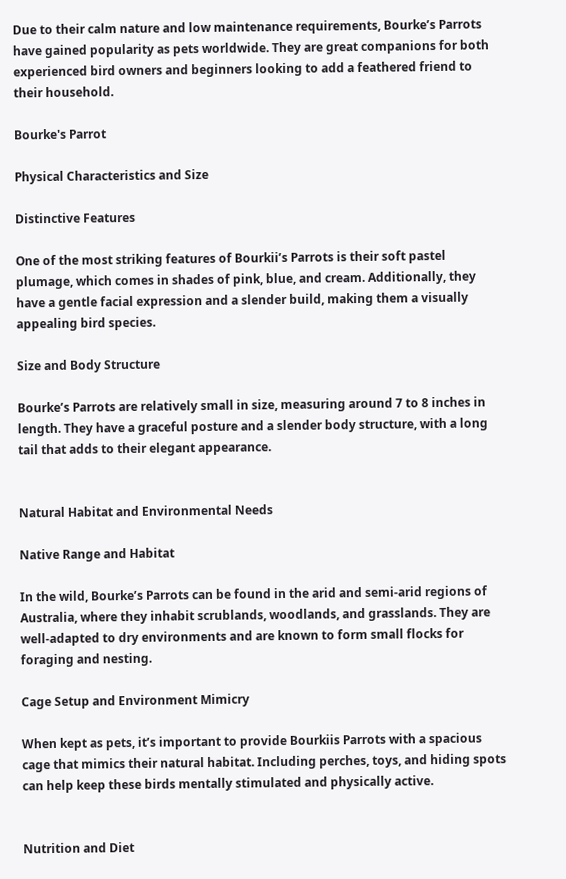Due to their calm nature and low maintenance requirements, Bourke’s Parrots have gained popularity as pets worldwide. They are great companions for both experienced bird owners and beginners looking to add a feathered friend to their household.

Bourke's Parrot

Physical Characteristics and Size

Distinctive Features

One of the most striking features of Bourkii’s Parrots is their soft pastel plumage, which comes in shades of pink, blue, and cream. Additionally, they have a gentle facial expression and a slender build, making them a visually appealing bird species.

Size and Body Structure

Bourke’s Parrots are relatively small in size, measuring around 7 to 8 inches in length. They have a graceful posture and a slender body structure, with a long tail that adds to their elegant appearance.


Natural Habitat and Environmental Needs

Native Range and Habitat

In the wild, Bourke’s Parrots can be found in the arid and semi-arid regions of Australia, where they inhabit scrublands, woodlands, and grasslands. They are well-adapted to dry environments and are known to form small flocks for foraging and nesting.

Cage Setup and Environment Mimicry

When kept as pets, it’s important to provide Bourkiis Parrots with a spacious cage that mimics their natural habitat. Including perches, toys, and hiding spots can help keep these birds mentally stimulated and physically active.


Nutrition and Diet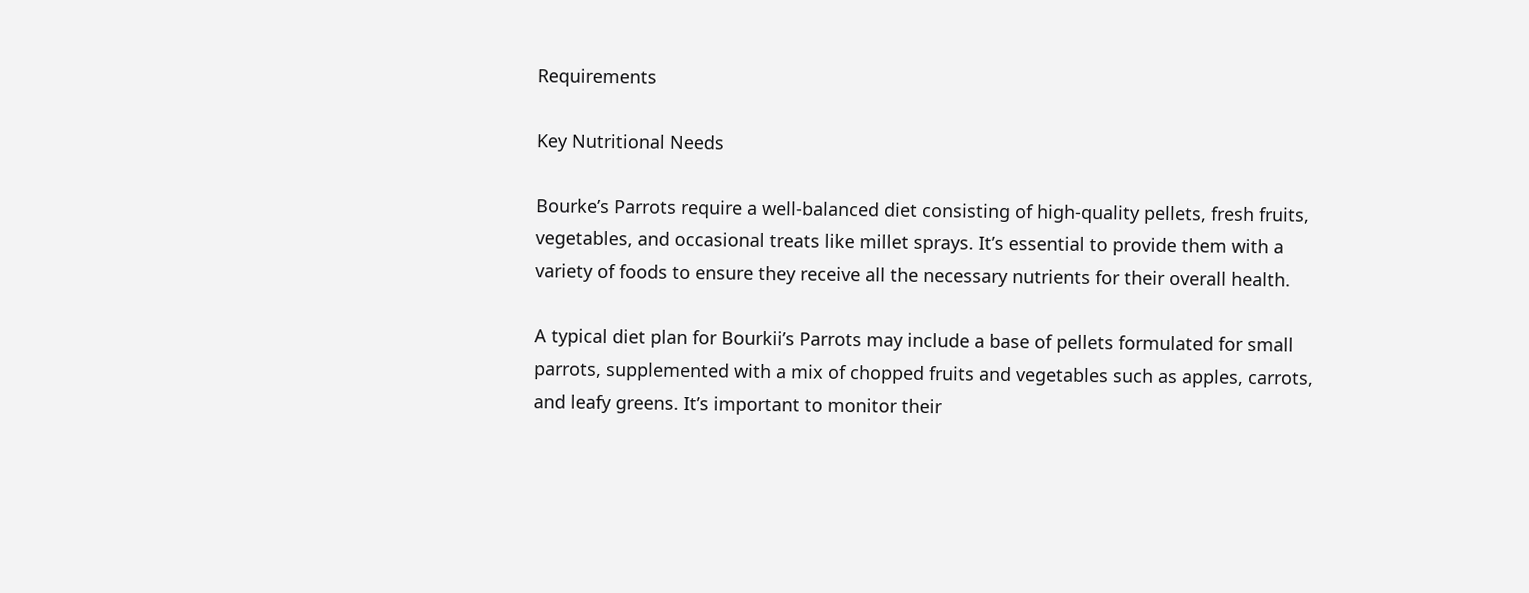Requirements

Key Nutritional Needs

Bourke’s Parrots require a well-balanced diet consisting of high-quality pellets, fresh fruits, vegetables, and occasional treats like millet sprays. It’s essential to provide them with a variety of foods to ensure they receive all the necessary nutrients for their overall health.

A typical diet plan for Bourkii’s Parrots may include a base of pellets formulated for small parrots, supplemented with a mix of chopped fruits and vegetables such as apples, carrots, and leafy greens. It’s important to monitor their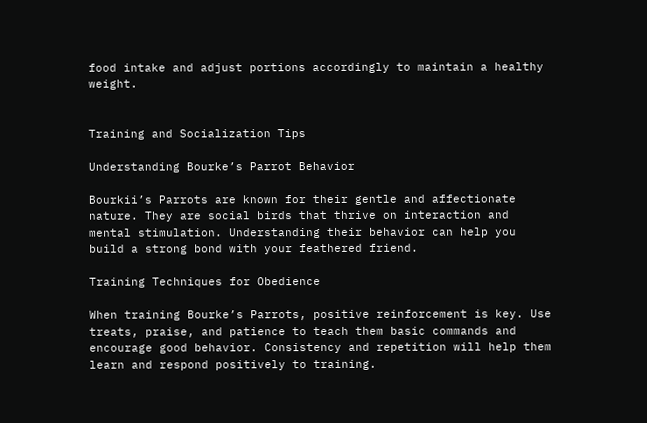food intake and adjust portions accordingly to maintain a healthy weight.


Training and Socialization Tips

Understanding Bourke’s Parrot Behavior

Bourkii’s Parrots are known for their gentle and affectionate nature. They are social birds that thrive on interaction and mental stimulation. Understanding their behavior can help you build a strong bond with your feathered friend.

Training Techniques for Obedience

When training Bourke’s Parrots, positive reinforcement is key. Use treats, praise, and patience to teach them basic commands and encourage good behavior. Consistency and repetition will help them learn and respond positively to training.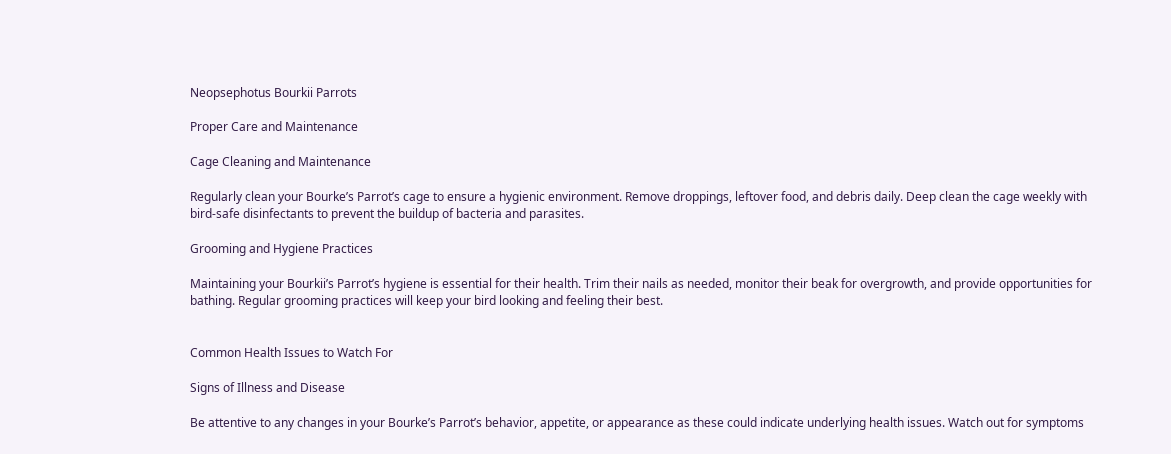Neopsephotus Bourkii Parrots

Proper Care and Maintenance

Cage Cleaning and Maintenance

Regularly clean your Bourke’s Parrot’s cage to ensure a hygienic environment. Remove droppings, leftover food, and debris daily. Deep clean the cage weekly with bird-safe disinfectants to prevent the buildup of bacteria and parasites.

Grooming and Hygiene Practices

Maintaining your Bourkii’s Parrot’s hygiene is essential for their health. Trim their nails as needed, monitor their beak for overgrowth, and provide opportunities for bathing. Regular grooming practices will keep your bird looking and feeling their best.


Common Health Issues to Watch For

Signs of Illness and Disease

Be attentive to any changes in your Bourke’s Parrot’s behavior, appetite, or appearance as these could indicate underlying health issues. Watch out for symptoms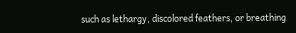such as lethargy, discolored feathers, or breathing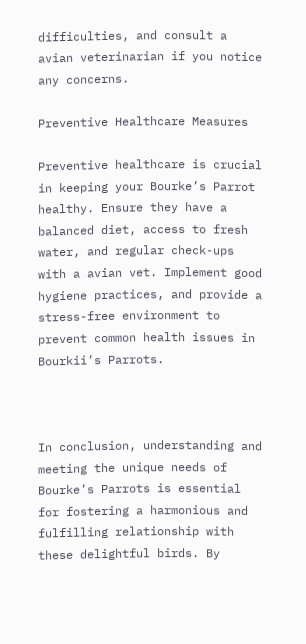difficulties, and consult a avian veterinarian if you notice any concerns.

Preventive Healthcare Measures

Preventive healthcare is crucial in keeping your Bourke’s Parrot healthy. Ensure they have a balanced diet, access to fresh water, and regular check-ups with a avian vet. Implement good hygiene practices, and provide a stress-free environment to prevent common health issues in Bourkii’s Parrots.



In conclusion, understanding and meeting the unique needs of Bourke’s Parrots is essential for fostering a harmonious and fulfilling relationship with these delightful birds. By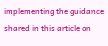implementing the guidance shared in this article on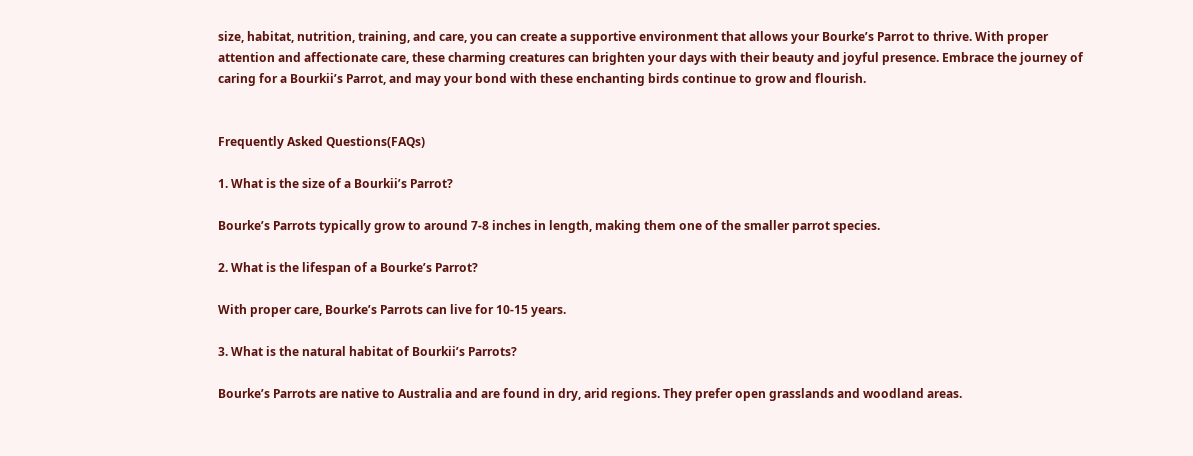size, habitat, nutrition, training, and care, you can create a supportive environment that allows your Bourke’s Parrot to thrive. With proper attention and affectionate care, these charming creatures can brighten your days with their beauty and joyful presence. Embrace the journey of caring for a Bourkii’s Parrot, and may your bond with these enchanting birds continue to grow and flourish.


Frequently Asked Questions(FAQs)

1. What is the size of a Bourkii’s Parrot?

Bourke’s Parrots typically grow to around 7-8 inches in length, making them one of the smaller parrot species.

2. What is the lifespan of a Bourke’s Parrot?

With proper care, Bourke’s Parrots can live for 10-15 years.

3. What is the natural habitat of Bourkii’s Parrots?

Bourke’s Parrots are native to Australia and are found in dry, arid regions. They prefer open grasslands and woodland areas.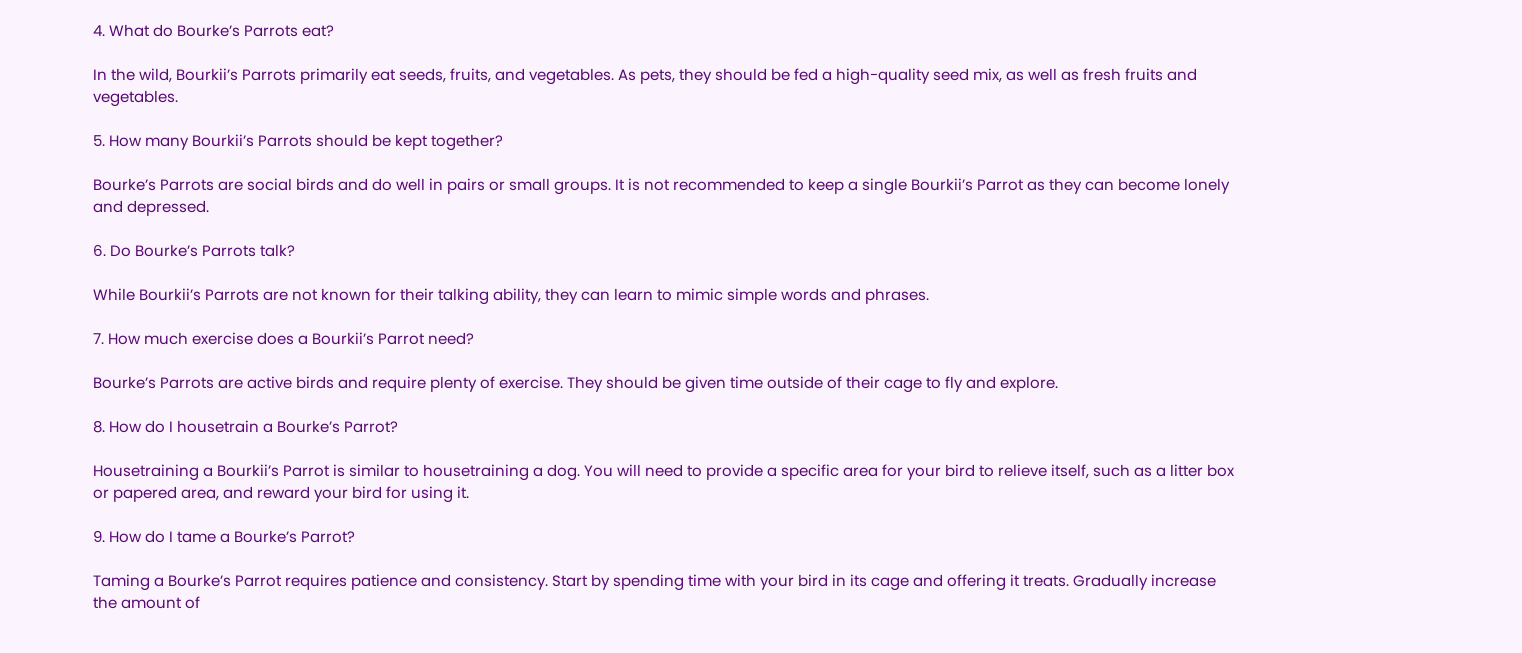4. What do Bourke’s Parrots eat?

In the wild, Bourkii’s Parrots primarily eat seeds, fruits, and vegetables. As pets, they should be fed a high-quality seed mix, as well as fresh fruits and vegetables.

5. How many Bourkii’s Parrots should be kept together?

Bourke’s Parrots are social birds and do well in pairs or small groups. It is not recommended to keep a single Bourkii’s Parrot as they can become lonely and depressed.

6. Do Bourke’s Parrots talk?

While Bourkii’s Parrots are not known for their talking ability, they can learn to mimic simple words and phrases.

7. How much exercise does a Bourkii’s Parrot need?

Bourke’s Parrots are active birds and require plenty of exercise. They should be given time outside of their cage to fly and explore.

8. How do I housetrain a Bourke’s Parrot?

Housetraining a Bourkii’s Parrot is similar to housetraining a dog. You will need to provide a specific area for your bird to relieve itself, such as a litter box or papered area, and reward your bird for using it.

9. How do I tame a Bourke’s Parrot?

Taming a Bourke’s Parrot requires patience and consistency. Start by spending time with your bird in its cage and offering it treats. Gradually increase the amount of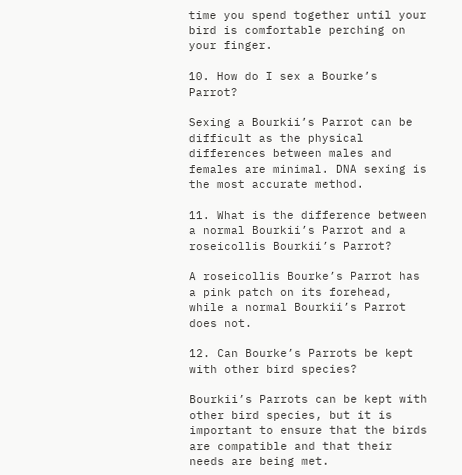time you spend together until your bird is comfortable perching on your finger.

10. How do I sex a Bourke’s Parrot?

Sexing a Bourkii’s Parrot can be difficult as the physical differences between males and females are minimal. DNA sexing is the most accurate method.

11. What is the difference between a normal Bourkii’s Parrot and a roseicollis Bourkii’s Parrot?

A roseicollis Bourke’s Parrot has a pink patch on its forehead, while a normal Bourkii’s Parrot does not.

12. Can Bourke’s Parrots be kept with other bird species?

Bourkii’s Parrots can be kept with other bird species, but it is important to ensure that the birds are compatible and that their needs are being met.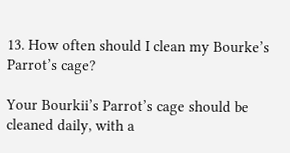13. How often should I clean my Bourke’s Parrot’s cage?

Your Bourkii’s Parrot’s cage should be cleaned daily, with a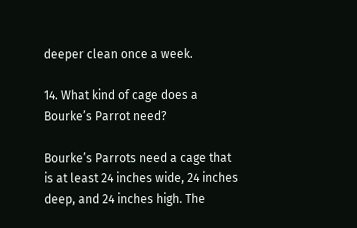deeper clean once a week.

14. What kind of cage does a Bourke’s Parrot need?

Bourke’s Parrots need a cage that is at least 24 inches wide, 24 inches deep, and 24 inches high. The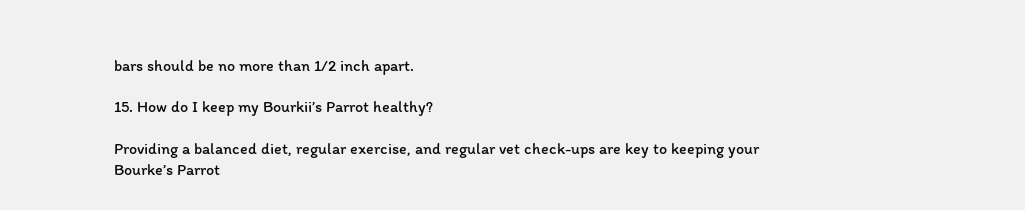bars should be no more than 1/2 inch apart.

15. How do I keep my Bourkii’s Parrot healthy?

Providing a balanced diet, regular exercise, and regular vet check-ups are key to keeping your Bourke’s Parrot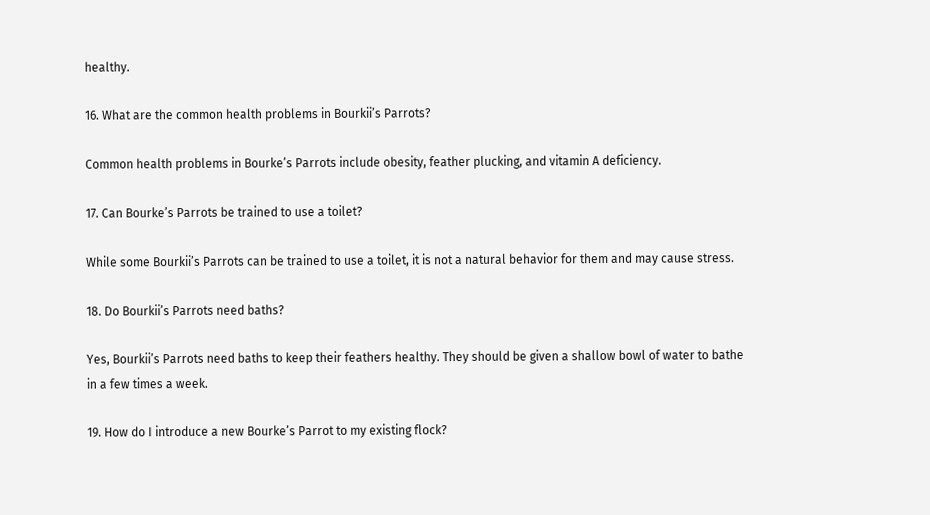healthy.

16. What are the common health problems in Bourkii’s Parrots?

Common health problems in Bourke’s Parrots include obesity, feather plucking, and vitamin A deficiency.

17. Can Bourke’s Parrots be trained to use a toilet?

While some Bourkii’s Parrots can be trained to use a toilet, it is not a natural behavior for them and may cause stress.

18. Do Bourkii’s Parrots need baths?

Yes, Bourkii’s Parrots need baths to keep their feathers healthy. They should be given a shallow bowl of water to bathe in a few times a week.

19. How do I introduce a new Bourke’s Parrot to my existing flock?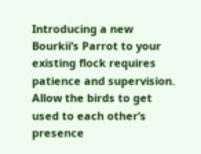Introducing a new Bourkii’s Parrot to your existing flock requires patience and supervision. Allow the birds to get used to each other’s presence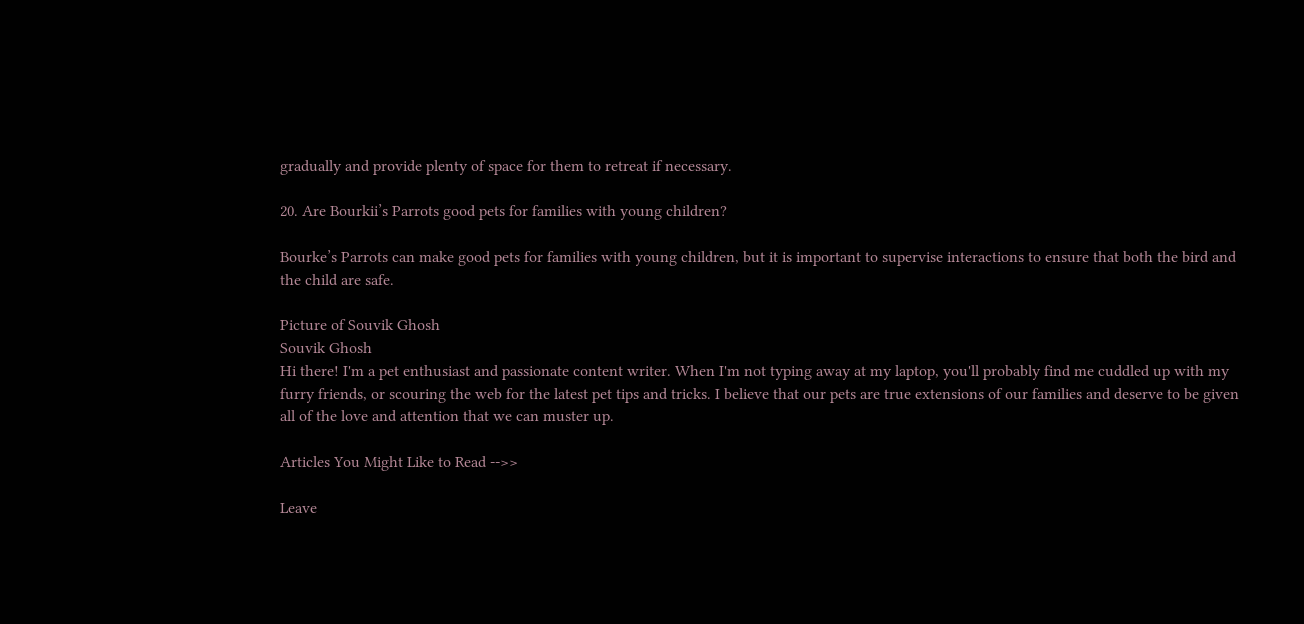gradually and provide plenty of space for them to retreat if necessary.

20. Are Bourkii’s Parrots good pets for families with young children?

Bourke’s Parrots can make good pets for families with young children, but it is important to supervise interactions to ensure that both the bird and the child are safe.

Picture of Souvik Ghosh
Souvik Ghosh
Hi there! I'm a pet enthusiast and passionate content writer. When I'm not typing away at my laptop, you'll probably find me cuddled up with my furry friends, or scouring the web for the latest pet tips and tricks. I believe that our pets are true extensions of our families and deserve to be given all of the love and attention that we can muster up.

Articles You Might Like to Read -->>

Leave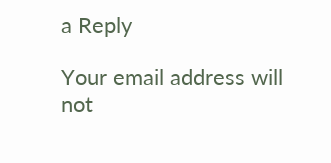a Reply

Your email address will not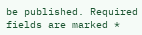be published. Required fields are marked *